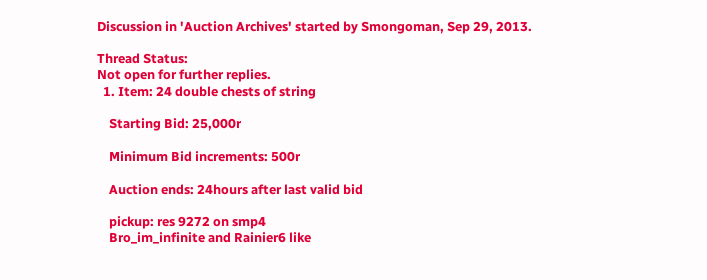Discussion in 'Auction Archives' started by Smongoman, Sep 29, 2013.

Thread Status:
Not open for further replies.
  1. Item: 24 double chests of string

    Starting Bid: 25,000r

    Minimum Bid increments: 500r

    Auction ends: 24hours after last valid bid

    pickup: res 9272 on smp4
    Bro_im_infinite and Rainier6 like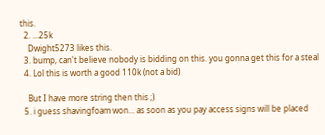this.
  2. ...25k
    Dwight5273 likes this.
  3. bump, can't believe nobody is bidding on this. you gonna get this for a steal
  4. Lol this is worth a good 110k (not a bid)

    But I have more string then this ;)
  5. i guess shavingfoam won... as soon as you pay access signs will be placed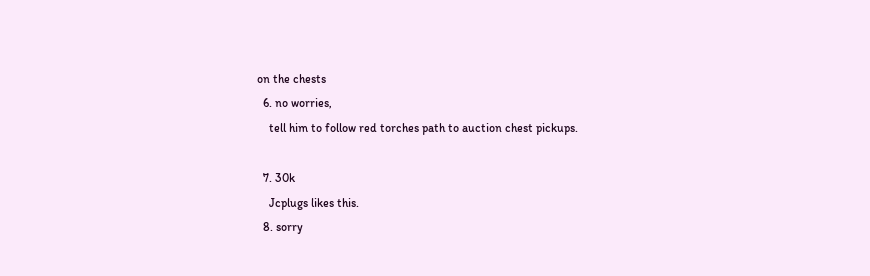on the chests
  6. no worries,
    tell him to follow red torches path to auction chest pickups.

  7. 30k
    Jcplugs likes this.
  8. sorry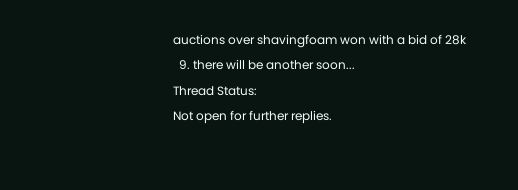auctions over shavingfoam won with a bid of 28k
  9. there will be another soon...
Thread Status:
Not open for further replies.